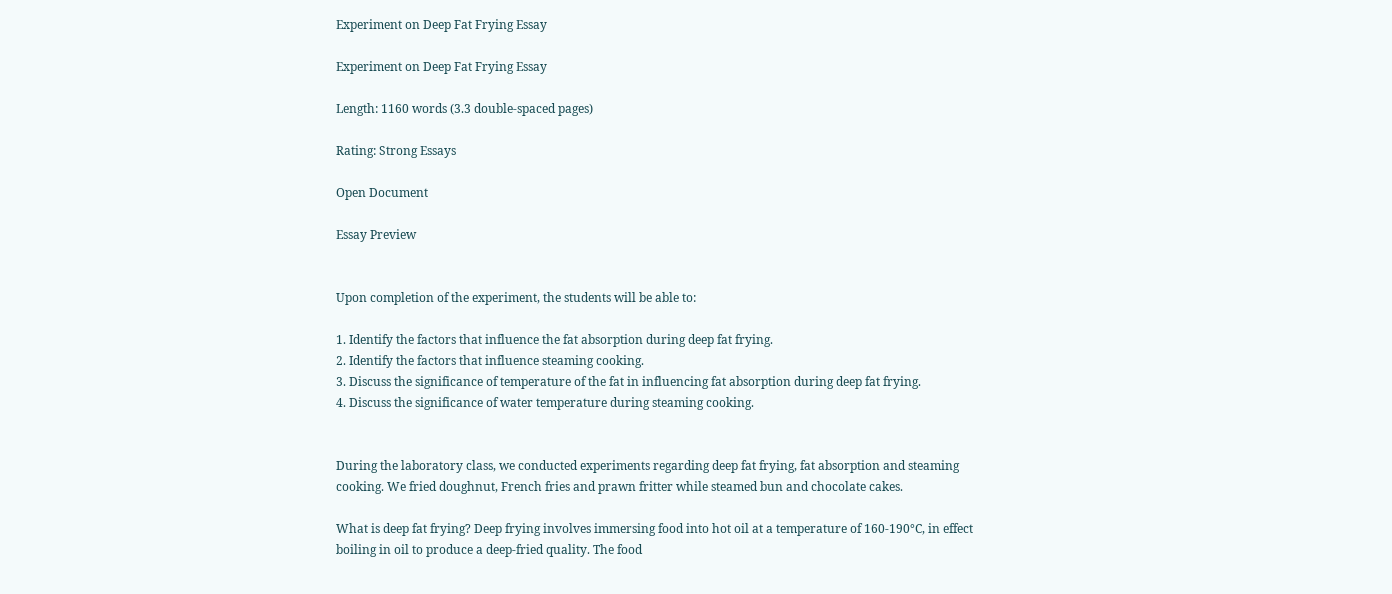Experiment on Deep Fat Frying Essay

Experiment on Deep Fat Frying Essay

Length: 1160 words (3.3 double-spaced pages)

Rating: Strong Essays

Open Document

Essay Preview


Upon completion of the experiment, the students will be able to:

1. Identify the factors that influence the fat absorption during deep fat frying.
2. Identify the factors that influence steaming cooking.
3. Discuss the significance of temperature of the fat in influencing fat absorption during deep fat frying.
4. Discuss the significance of water temperature during steaming cooking.


During the laboratory class, we conducted experiments regarding deep fat frying, fat absorption and steaming cooking. We fried doughnut, French fries and prawn fritter while steamed bun and chocolate cakes.

What is deep fat frying? Deep frying involves immersing food into hot oil at a temperature of 160-190°C, in effect boiling in oil to produce a deep-fried quality. The food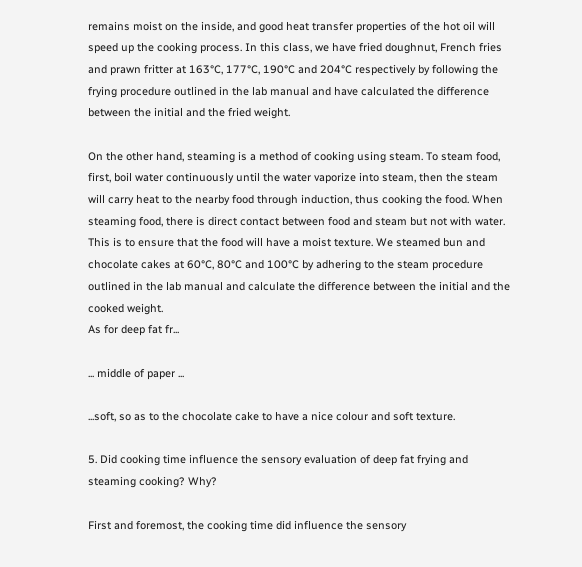remains moist on the inside, and good heat transfer properties of the hot oil will speed up the cooking process. In this class, we have fried doughnut, French fries and prawn fritter at 163°C, 177°C, 190°C and 204°C respectively by following the frying procedure outlined in the lab manual and have calculated the difference between the initial and the fried weight.

On the other hand, steaming is a method of cooking using steam. To steam food, first, boil water continuously until the water vaporize into steam, then the steam will carry heat to the nearby food through induction, thus cooking the food. When steaming food, there is direct contact between food and steam but not with water. This is to ensure that the food will have a moist texture. We steamed bun and chocolate cakes at 60°C, 80°C and 100°C by adhering to the steam procedure outlined in the lab manual and calculate the difference between the initial and the cooked weight.
As for deep fat fr...

... middle of paper ...

...soft, so as to the chocolate cake to have a nice colour and soft texture.

5. Did cooking time influence the sensory evaluation of deep fat frying and steaming cooking? Why?

First and foremost, the cooking time did influence the sensory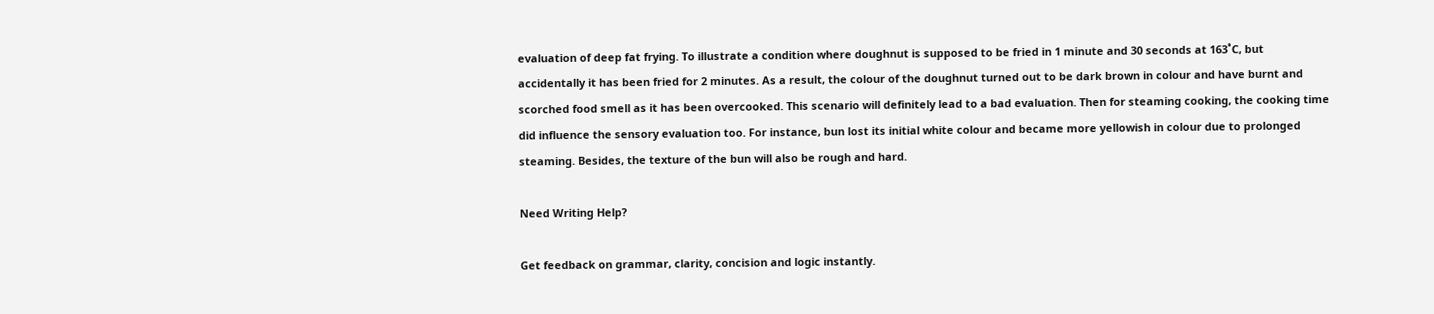evaluation of deep fat frying. To illustrate a condition where doughnut is supposed to be fried in 1 minute and 30 seconds at 163˚C, but accidentally it has been fried for 2 minutes. As a result, the colour of the doughnut turned out to be dark brown in colour and have burnt and scorched food smell as it has been overcooked. This scenario will definitely lead to a bad evaluation. Then for steaming cooking, the cooking time did influence the sensory evaluation too. For instance, bun lost its initial white colour and became more yellowish in colour due to prolonged steaming. Besides, the texture of the bun will also be rough and hard.

Need Writing Help?

Get feedback on grammar, clarity, concision and logic instantly.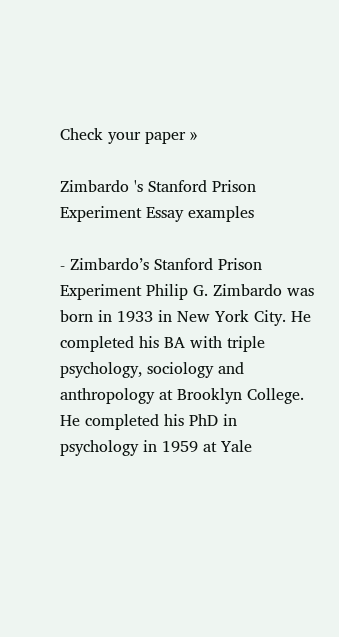Check your paper »

Zimbardo 's Stanford Prison Experiment Essay examples

- Zimbardo’s Stanford Prison Experiment Philip G. Zimbardo was born in 1933 in New York City. He completed his BA with triple psychology, sociology and anthropology at Brooklyn College. He completed his PhD in psychology in 1959 at Yale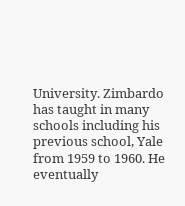University. Zimbardo has taught in many schools including his previous school, Yale from 1959 to 1960. He eventually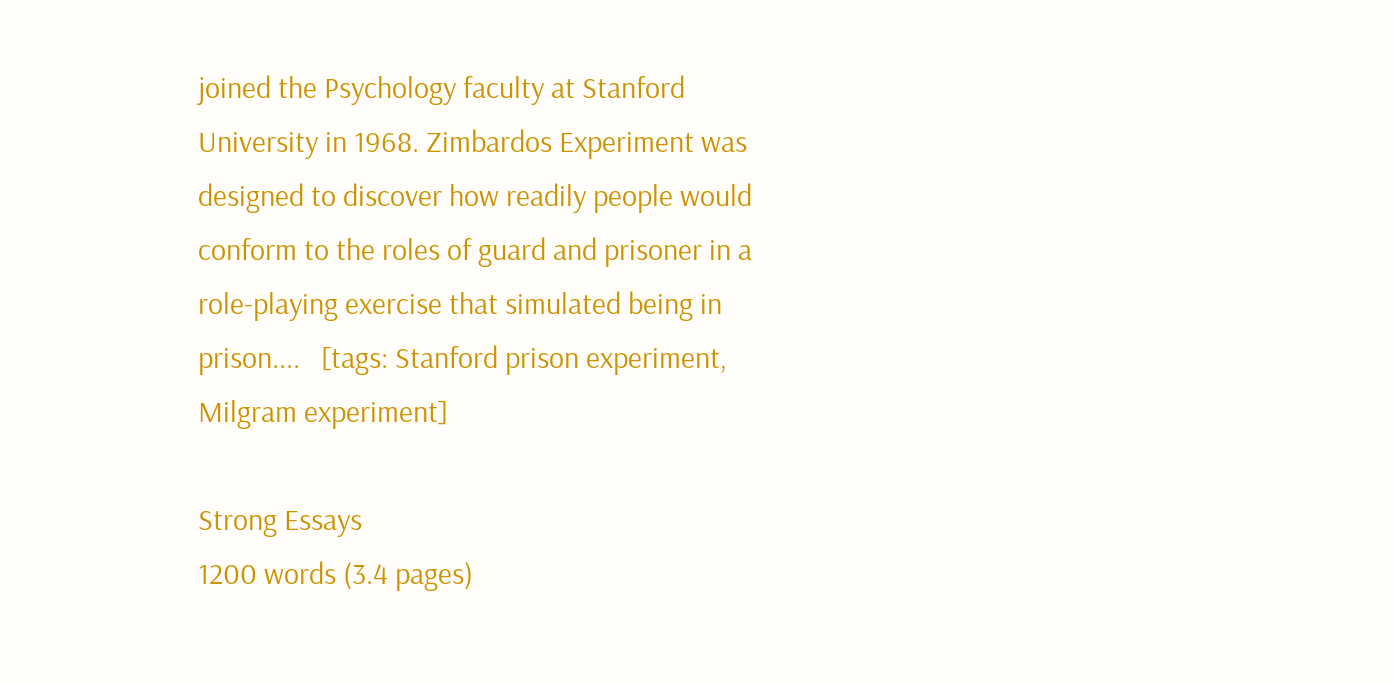joined the Psychology faculty at Stanford University in 1968. Zimbardos Experiment was designed to discover how readily people would conform to the roles of guard and prisoner in a role-playing exercise that simulated being in prison....   [tags: Stanford prison experiment, Milgram experiment]

Strong Essays
1200 words (3.4 pages)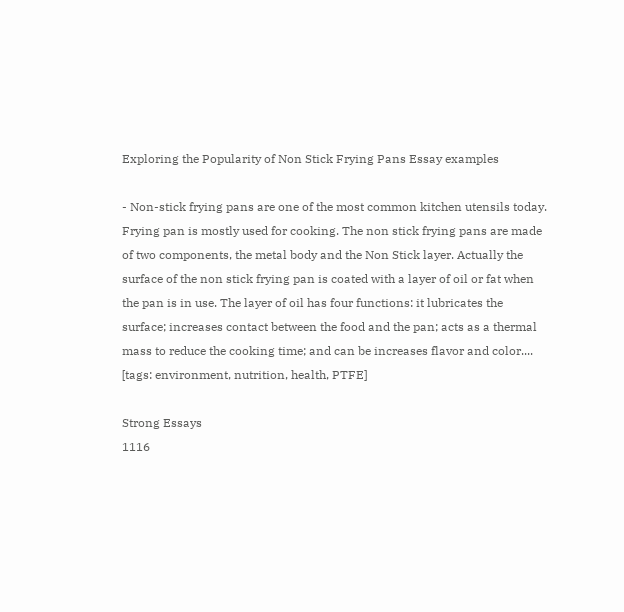Exploring the Popularity of Non Stick Frying Pans Essay examples

- Non-stick frying pans are one of the most common kitchen utensils today. Frying pan is mostly used for cooking. The non stick frying pans are made of two components, the metal body and the Non Stick layer. Actually the surface of the non stick frying pan is coated with a layer of oil or fat when the pan is in use. The layer of oil has four functions: it lubricates the surface; increases contact between the food and the pan; acts as a thermal mass to reduce the cooking time; and can be increases flavor and color....   [tags: environment, nutrition, health, PTFE]

Strong Essays
1116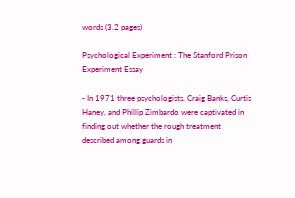words (3.2 pages)

Psychological Experiment : The Stanford Prison Experiment Essay

- In 1971 three psychologists, Craig Banks, Curtis Haney, and Phillip Zimbardo were captivated in finding out whether the rough treatment described among guards in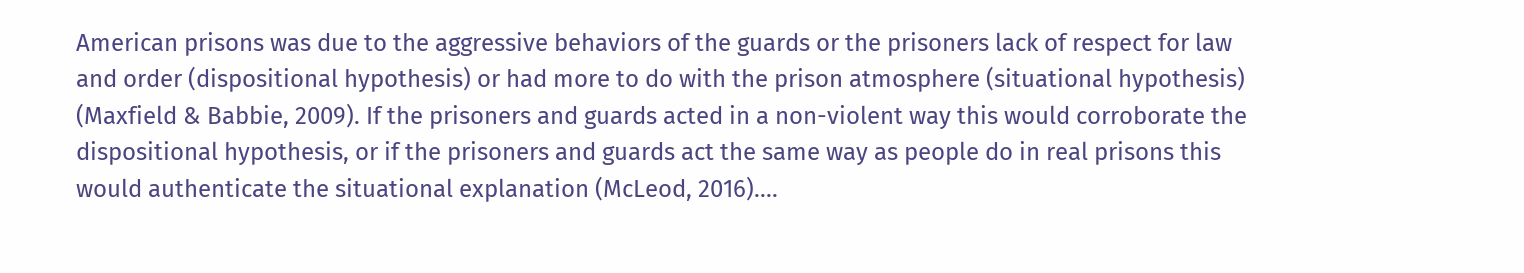American prisons was due to the aggressive behaviors of the guards or the prisoners lack of respect for law and order (dispositional hypothesis) or had more to do with the prison atmosphere (situational hypothesis) (Maxfield & Babbie, 2009). If the prisoners and guards acted in a non-violent way this would corroborate the dispositional hypothesis, or if the prisoners and guards act the same way as people do in real prisons this would authenticate the situational explanation (McLeod, 2016)....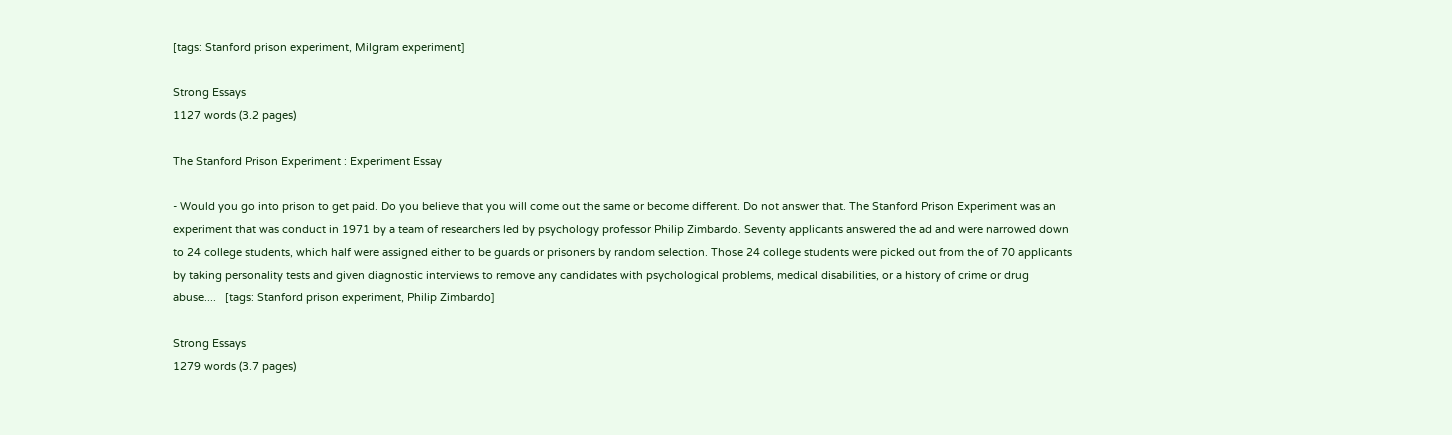[tags: Stanford prison experiment, Milgram experiment]

Strong Essays
1127 words (3.2 pages)

The Stanford Prison Experiment : Experiment Essay

- Would you go into prison to get paid. Do you believe that you will come out the same or become different. Do not answer that. The Stanford Prison Experiment was an experiment that was conduct in 1971 by a team of researchers led by psychology professor Philip Zimbardo. Seventy applicants answered the ad and were narrowed down to 24 college students, which half were assigned either to be guards or prisoners by random selection. Those 24 college students were picked out from the of 70 applicants by taking personality tests and given diagnostic interviews to remove any candidates with psychological problems, medical disabilities, or a history of crime or drug abuse....   [tags: Stanford prison experiment, Philip Zimbardo]

Strong Essays
1279 words (3.7 pages)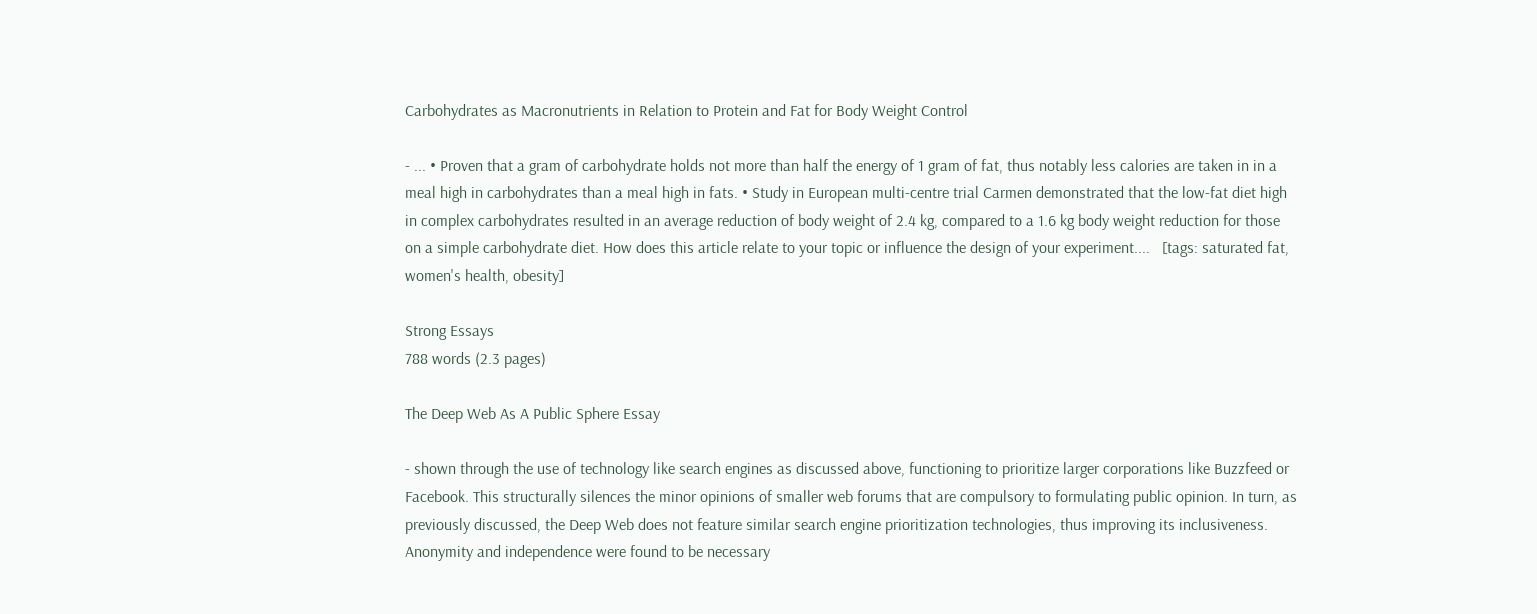Carbohydrates as Macronutrients in Relation to Protein and Fat for Body Weight Control

- ... • Proven that a gram of carbohydrate holds not more than half the energy of 1 gram of fat, thus notably less calories are taken in in a meal high in carbohydrates than a meal high in fats. • Study in European multi-centre trial Carmen demonstrated that the low-fat diet high in complex carbohydrates resulted in an average reduction of body weight of 2.4 kg, compared to a 1.6 kg body weight reduction for those on a simple carbohydrate diet. How does this article relate to your topic or influence the design of your experiment....   [tags: saturated fat, women's health, obesity]

Strong Essays
788 words (2.3 pages)

The Deep Web As A Public Sphere Essay

- shown through the use of technology like search engines as discussed above, functioning to prioritize larger corporations like Buzzfeed or Facebook. This structurally silences the minor opinions of smaller web forums that are compulsory to formulating public opinion. In turn, as previously discussed, the Deep Web does not feature similar search engine prioritization technologies, thus improving its inclusiveness. Anonymity and independence were found to be necessary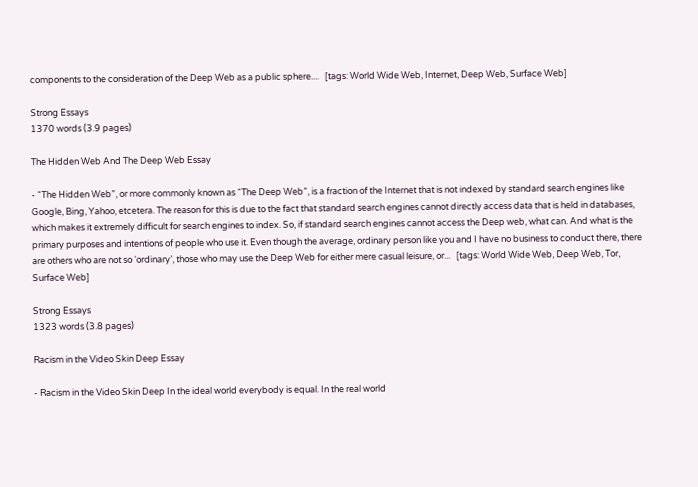components to the consideration of the Deep Web as a public sphere....   [tags: World Wide Web, Internet, Deep Web, Surface Web]

Strong Essays
1370 words (3.9 pages)

The Hidden Web And The Deep Web Essay

- “The Hidden Web”, or more commonly known as “The Deep Web”, is a fraction of the Internet that is not indexed by standard search engines like Google, Bing, Yahoo, etcetera. The reason for this is due to the fact that standard search engines cannot directly access data that is held in databases, which makes it extremely difficult for search engines to index. So, if standard search engines cannot access the Deep web, what can. And what is the primary purposes and intentions of people who use it. Even though the average, ordinary person like you and I have no business to conduct there, there are others who are not so ‘ordinary’, those who may use the Deep Web for either mere casual leisure, or...   [tags: World Wide Web, Deep Web, Tor, Surface Web]

Strong Essays
1323 words (3.8 pages)

Racism in the Video Skin Deep Essay

- Racism in the Video Skin Deep In the ideal world everybody is equal. In the real world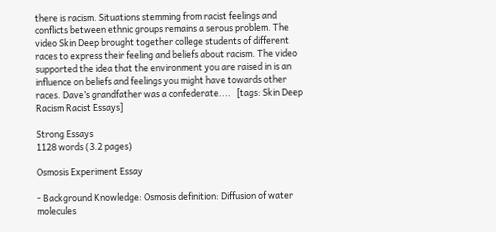there is racism. Situations stemming from racist feelings and conflicts between ethnic groups remains a serous problem. The video Skin Deep brought together college students of different races to express their feeling and beliefs about racism. The video supported the idea that the environment you are raised in is an influence on beliefs and feelings you might have towards other races. Dave’s grandfather was a confederate....   [tags: Skin Deep Racism Racist Essays]

Strong Essays
1128 words (3.2 pages)

Osmosis Experiment Essay

- Background Knowledge: Osmosis definition: Diffusion of water molecules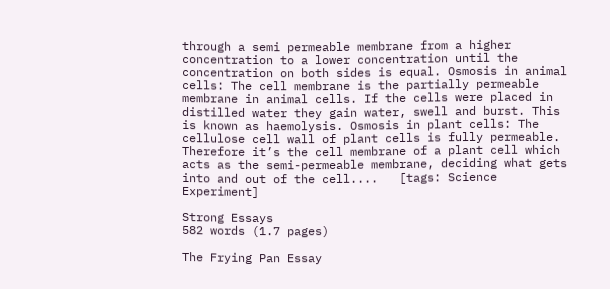through a semi permeable membrane from a higher concentration to a lower concentration until the concentration on both sides is equal. Osmosis in animal cells: The cell membrane is the partially permeable membrane in animal cells. If the cells were placed in distilled water they gain water, swell and burst. This is known as haemolysis. Osmosis in plant cells: The cellulose cell wall of plant cells is fully permeable. Therefore it’s the cell membrane of a plant cell which acts as the semi-permeable membrane, deciding what gets into and out of the cell....   [tags: Science Experiment]

Strong Essays
582 words (1.7 pages)

The Frying Pan Essay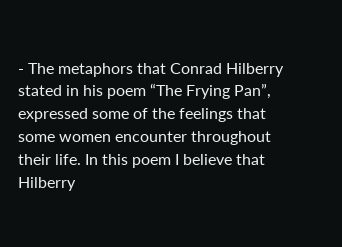- The metaphors that Conrad Hilberry stated in his poem “The Frying Pan”, expressed some of the feelings that some women encounter throughout their life. In this poem I believe that Hilberry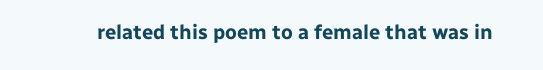related this poem to a female that was in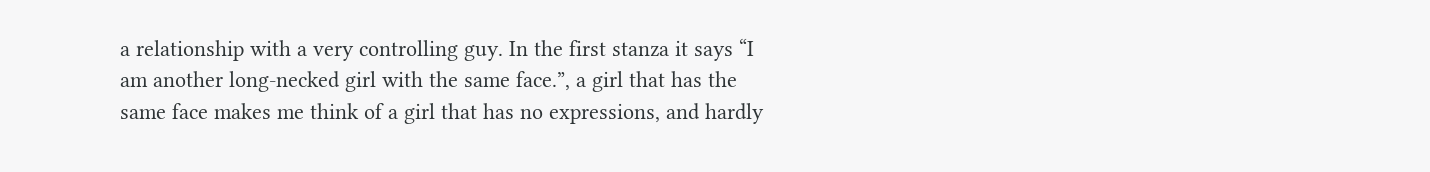a relationship with a very controlling guy. In the first stanza it says “I am another long-necked girl with the same face.”, a girl that has the same face makes me think of a girl that has no expressions, and hardly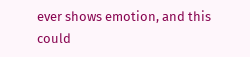ever shows emotion, and this could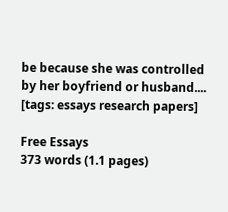be because she was controlled by her boyfriend or husband....   [tags: essays research papers]

Free Essays
373 words (1.1 pages)